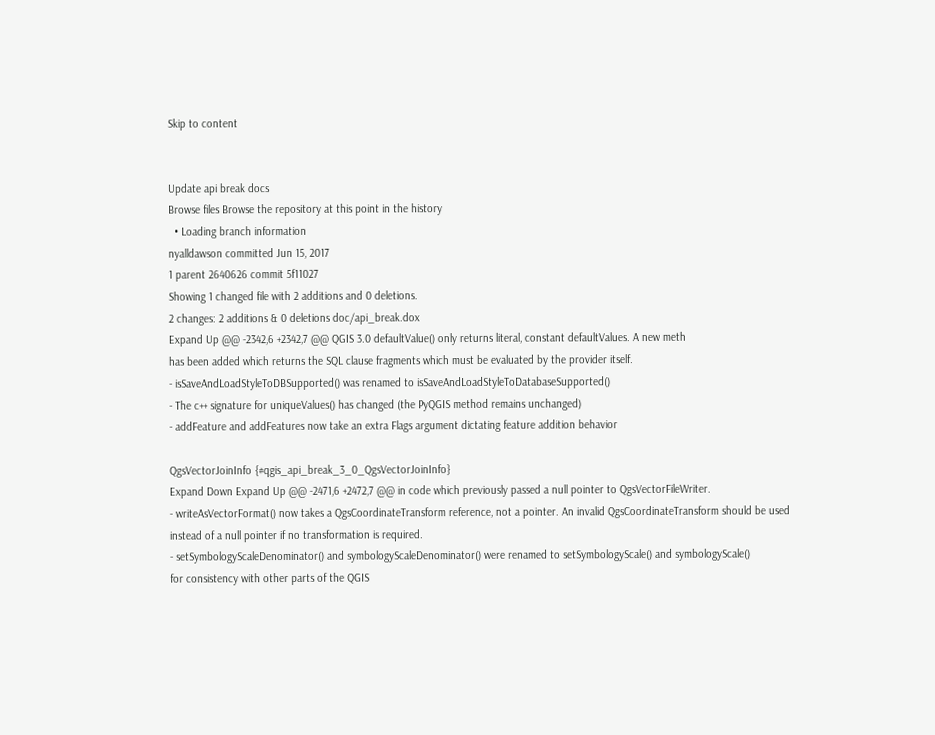Skip to content


Update api break docs
Browse files Browse the repository at this point in the history
  • Loading branch information
nyalldawson committed Jun 15, 2017
1 parent 2640626 commit 5f11027
Showing 1 changed file with 2 additions and 0 deletions.
2 changes: 2 additions & 0 deletions doc/api_break.dox
Expand Up @@ -2342,6 +2342,7 @@ QGIS 3.0 defaultValue() only returns literal, constant defaultValues. A new meth
has been added which returns the SQL clause fragments which must be evaluated by the provider itself.
- isSaveAndLoadStyleToDBSupported() was renamed to isSaveAndLoadStyleToDatabaseSupported()
- The c++ signature for uniqueValues() has changed (the PyQGIS method remains unchanged)
- addFeature and addFeatures now take an extra Flags argument dictating feature addition behavior

QgsVectorJoinInfo {#qgis_api_break_3_0_QgsVectorJoinInfo}
Expand Down Expand Up @@ -2471,6 +2472,7 @@ in code which previously passed a null pointer to QgsVectorFileWriter.
- writeAsVectorFormat() now takes a QgsCoordinateTransform reference, not a pointer. An invalid QgsCoordinateTransform should be used instead of a null pointer if no transformation is required.
- setSymbologyScaleDenominator() and symbologyScaleDenominator() were renamed to setSymbologyScale() and symbologyScale()
for consistency with other parts of the QGIS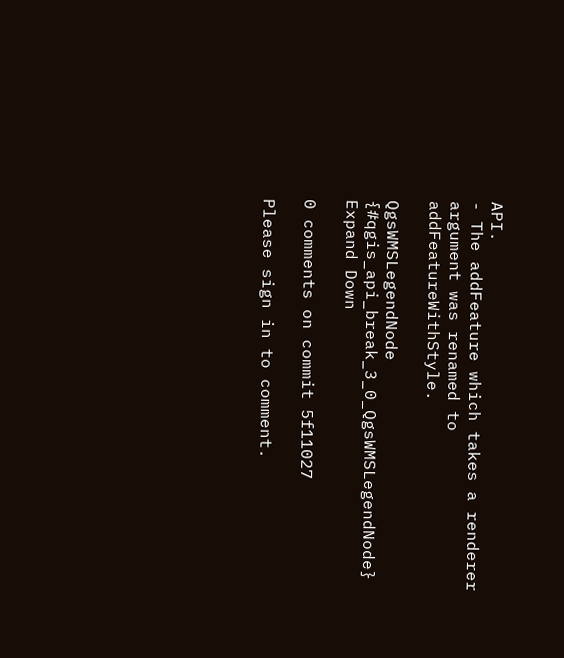API.
- The addFeature which takes a renderer argument was renamed to addFeatureWithStyle.

QgsWMSLegendNode {#qgis_api_break_3_0_QgsWMSLegendNode}
Expand Down

0 comments on commit 5f11027

Please sign in to comment.